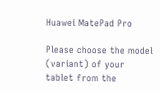Huawei MatePad Pro

Please choose the model (variant) of your tablet from the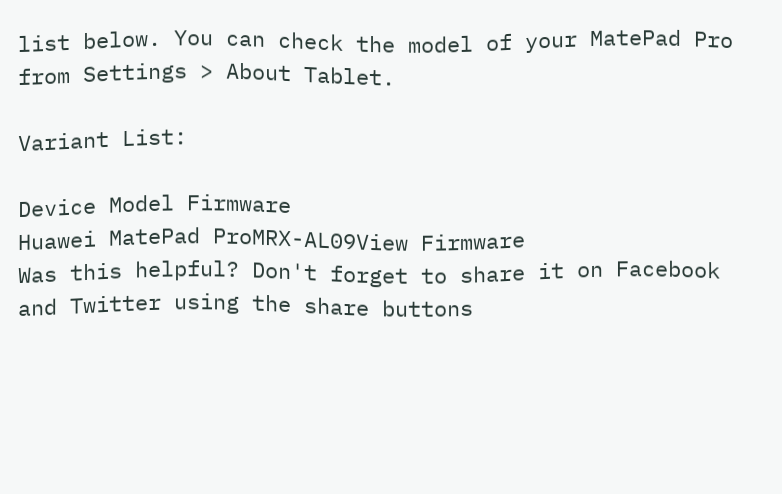list below. You can check the model of your MatePad Pro from Settings > About Tablet.

Variant List:

Device Model Firmware
Huawei MatePad ProMRX-AL09View Firmware
Was this helpful? Don't forget to share it on Facebook and Twitter using the share buttons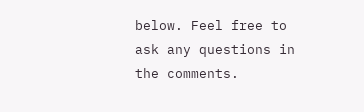below. Feel free to ask any questions in the comments.